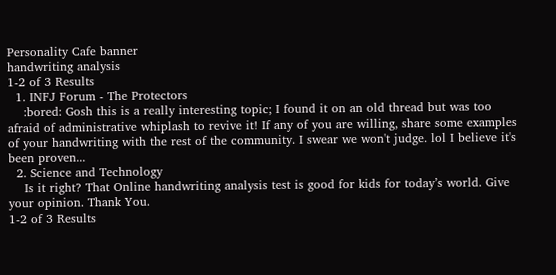Personality Cafe banner
handwriting analysis
1-2 of 3 Results
  1. INFJ Forum - The Protectors
    :bored: Gosh this is a really interesting topic; I found it on an old thread but was too afraid of administrative whiplash to revive it! If any of you are willing, share some examples of your handwriting with the rest of the community. I swear we won't judge. lol I believe it's been proven...
  2. Science and Technology
    Is it right? That Online handwriting analysis test is good for kids for today’s world. Give your opinion. Thank You.
1-2 of 3 Results